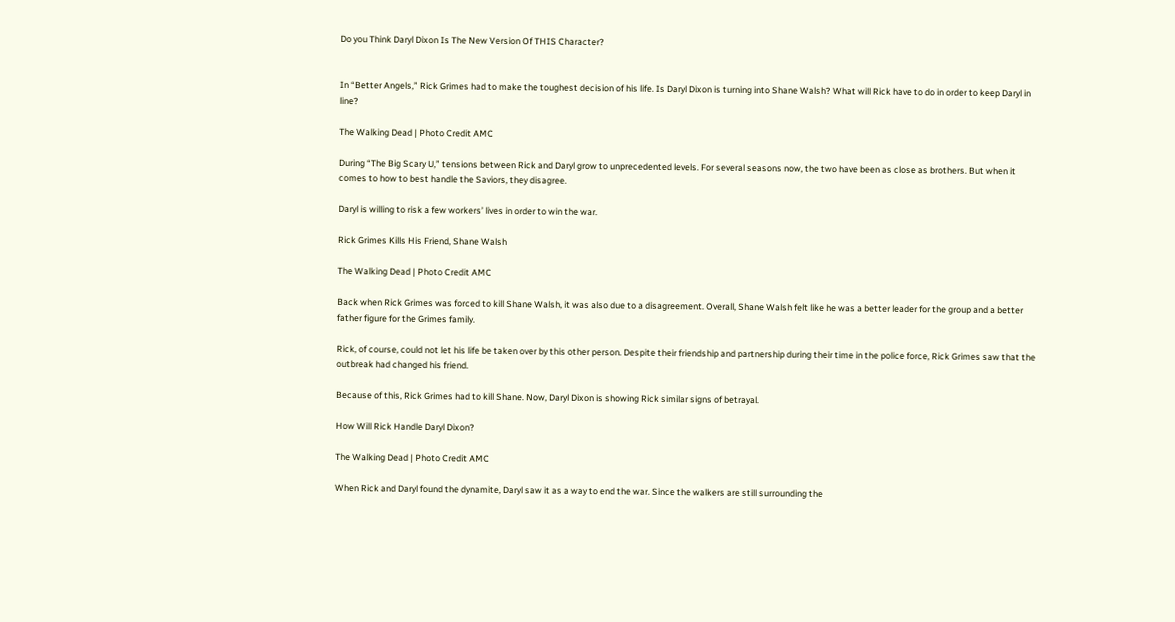Do you Think Daryl Dixon Is The New Version Of THIS Character?


In “Better Angels,” Rick Grimes had to make the toughest decision of his life. Is Daryl Dixon is turning into Shane Walsh? What will Rick have to do in order to keep Daryl in line?

The Walking Dead | Photo Credit AMC

During “The Big Scary U,” tensions between Rick and Daryl grow to unprecedented levels. For several seasons now, the two have been as close as brothers. But when it comes to how to best handle the Saviors, they disagree.

Daryl is willing to risk a few workers’ lives in order to win the war.

Rick Grimes Kills His Friend, Shane Walsh

The Walking Dead | Photo Credit AMC

Back when Rick Grimes was forced to kill Shane Walsh, it was also due to a disagreement. Overall, Shane Walsh felt like he was a better leader for the group and a better father figure for the Grimes family.

Rick, of course, could not let his life be taken over by this other person. Despite their friendship and partnership during their time in the police force, Rick Grimes saw that the outbreak had changed his friend.

Because of this, Rick Grimes had to kill Shane. Now, Daryl Dixon is showing Rick similar signs of betrayal.

How Will Rick Handle Daryl Dixon?

The Walking Dead | Photo Credit AMC

When Rick and Daryl found the dynamite, Daryl saw it as a way to end the war. Since the walkers are still surrounding the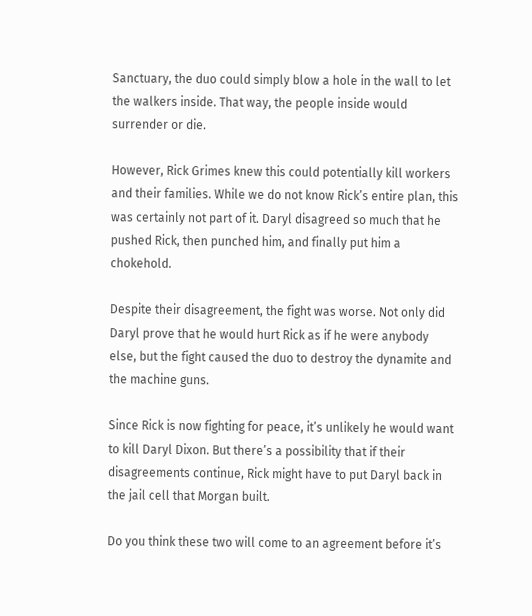Sanctuary, the duo could simply blow a hole in the wall to let the walkers inside. That way, the people inside would surrender or die.

However, Rick Grimes knew this could potentially kill workers and their families. While we do not know Rick’s entire plan, this was certainly not part of it. Daryl disagreed so much that he pushed Rick, then punched him, and finally put him a chokehold.

Despite their disagreement, the fight was worse. Not only did Daryl prove that he would hurt Rick as if he were anybody else, but the fight caused the duo to destroy the dynamite and the machine guns.

Since Rick is now fighting for peace, it’s unlikely he would want to kill Daryl Dixon. But there’s a possibility that if their disagreements continue, Rick might have to put Daryl back in the jail cell that Morgan built.

Do you think these two will come to an agreement before it’s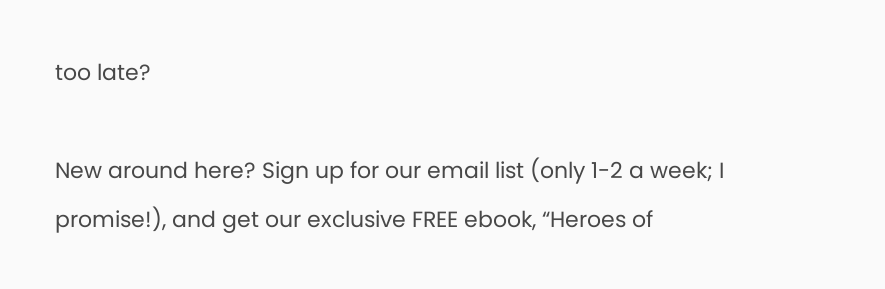too late?

New around here? Sign up for our email list (only 1-2 a week; I promise!), and get our exclusive FREE ebook, “Heroes of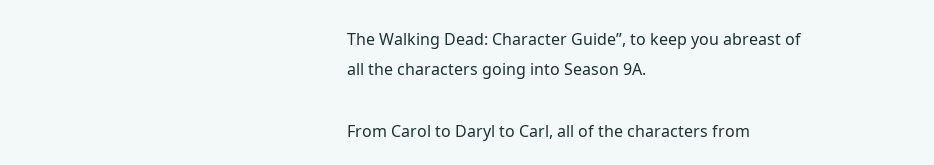The Walking Dead: Character Guide”, to keep you abreast of all the characters going into Season 9A.

From Carol to Daryl to Carl, all of the characters from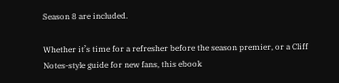Season 8 are included.

Whether it’s time for a refresher before the season premier, or a Cliff Notes-style guide for new fans, this ebook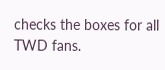checks the boxes for all TWD fans.